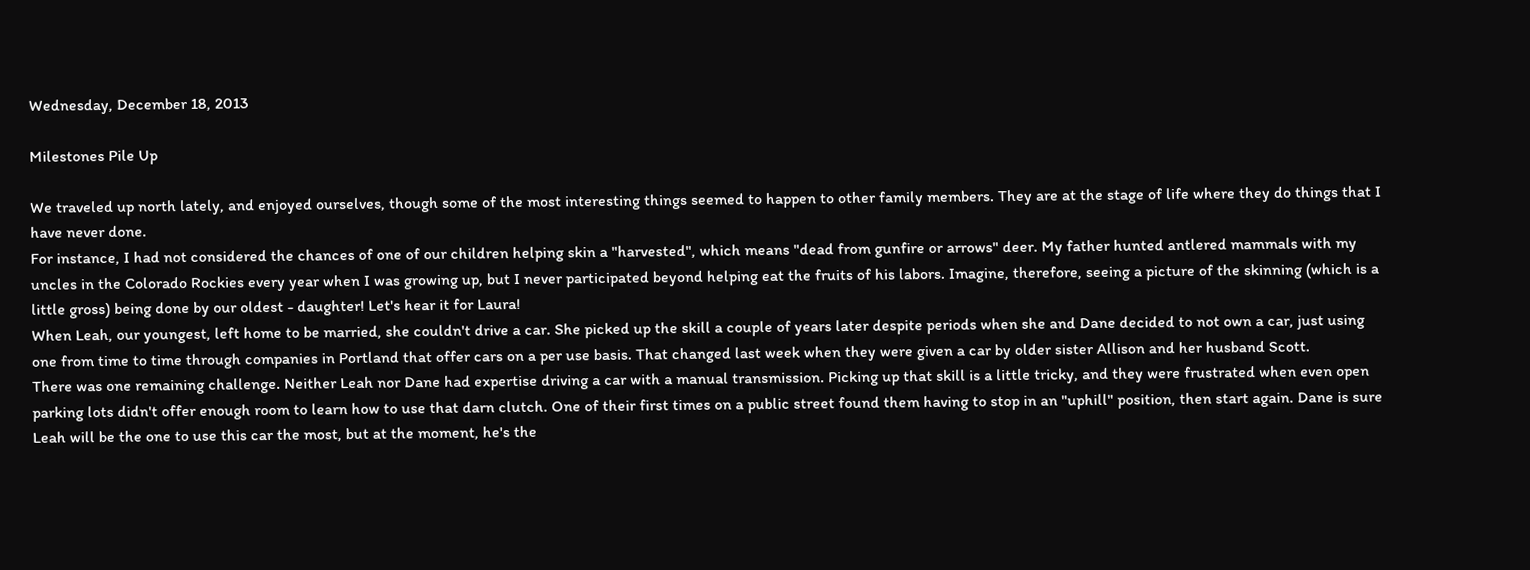Wednesday, December 18, 2013

Milestones Pile Up

We traveled up north lately, and enjoyed ourselves, though some of the most interesting things seemed to happen to other family members. They are at the stage of life where they do things that I have never done.
For instance, I had not considered the chances of one of our children helping skin a "harvested", which means "dead from gunfire or arrows" deer. My father hunted antlered mammals with my uncles in the Colorado Rockies every year when I was growing up, but I never participated beyond helping eat the fruits of his labors. Imagine, therefore, seeing a picture of the skinning (which is a little gross) being done by our oldest - daughter! Let's hear it for Laura!
When Leah, our youngest, left home to be married, she couldn't drive a car. She picked up the skill a couple of years later despite periods when she and Dane decided to not own a car, just using one from time to time through companies in Portland that offer cars on a per use basis. That changed last week when they were given a car by older sister Allison and her husband Scott.
There was one remaining challenge. Neither Leah nor Dane had expertise driving a car with a manual transmission. Picking up that skill is a little tricky, and they were frustrated when even open parking lots didn't offer enough room to learn how to use that darn clutch. One of their first times on a public street found them having to stop in an "uphill" position, then start again. Dane is sure Leah will be the one to use this car the most, but at the moment, he's the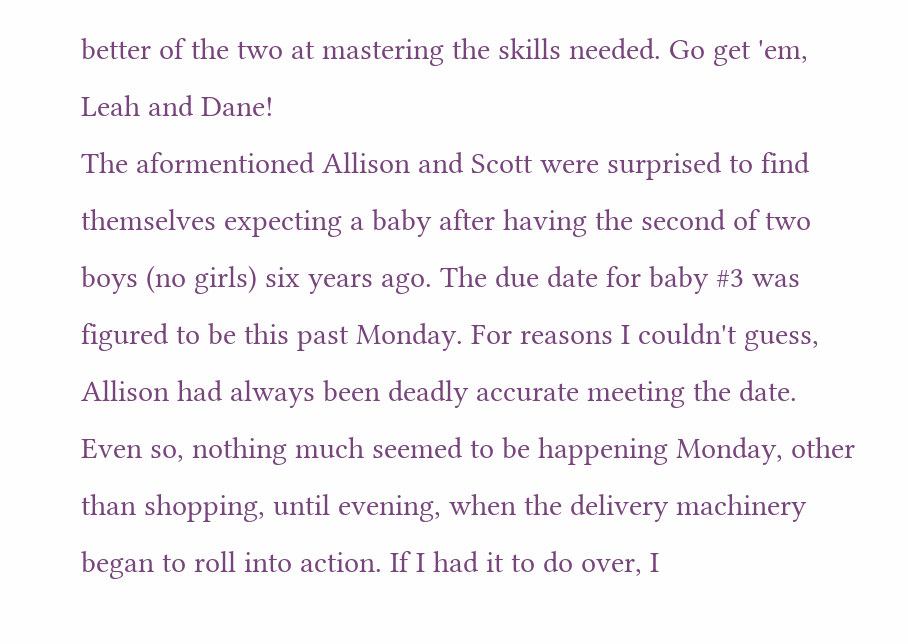better of the two at mastering the skills needed. Go get 'em, Leah and Dane!
The aformentioned Allison and Scott were surprised to find themselves expecting a baby after having the second of two boys (no girls) six years ago. The due date for baby #3 was figured to be this past Monday. For reasons I couldn't guess, Allison had always been deadly accurate meeting the date. Even so, nothing much seemed to be happening Monday, other than shopping, until evening, when the delivery machinery began to roll into action. If I had it to do over, I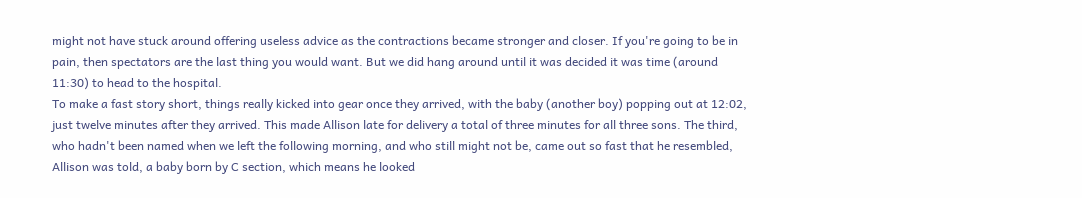might not have stuck around offering useless advice as the contractions became stronger and closer. If you're going to be in pain, then spectators are the last thing you would want. But we did hang around until it was decided it was time (around 11:30) to head to the hospital.
To make a fast story short, things really kicked into gear once they arrived, with the baby (another boy) popping out at 12:02, just twelve minutes after they arrived. This made Allison late for delivery a total of three minutes for all three sons. The third, who hadn't been named when we left the following morning, and who still might not be, came out so fast that he resembled, Allison was told, a baby born by C section, which means he looked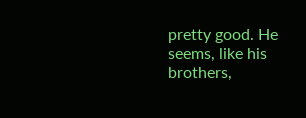pretty good. He seems, like his brothers,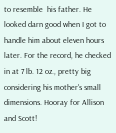to resemble  his father. He looked darn good when I got to handle him about eleven hours later. For the record, he checked in at 7 lb. 12 oz., pretty big considering his mother's small dimensions. Hooray for Allison and Scott!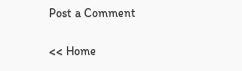Post a Comment

<< Home